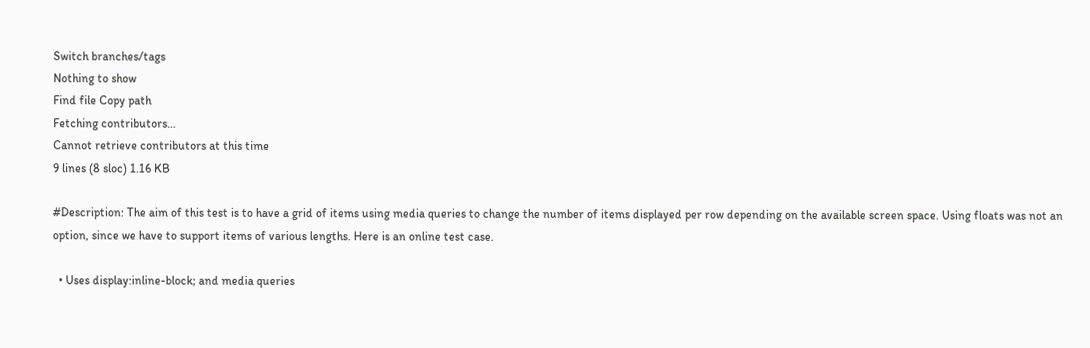Switch branches/tags
Nothing to show
Find file Copy path
Fetching contributors…
Cannot retrieve contributors at this time
9 lines (8 sloc) 1.16 KB

#Description: The aim of this test is to have a grid of items using media queries to change the number of items displayed per row depending on the available screen space. Using floats was not an option, since we have to support items of various lengths. Here is an online test case.

  • Uses display:inline-block; and media queries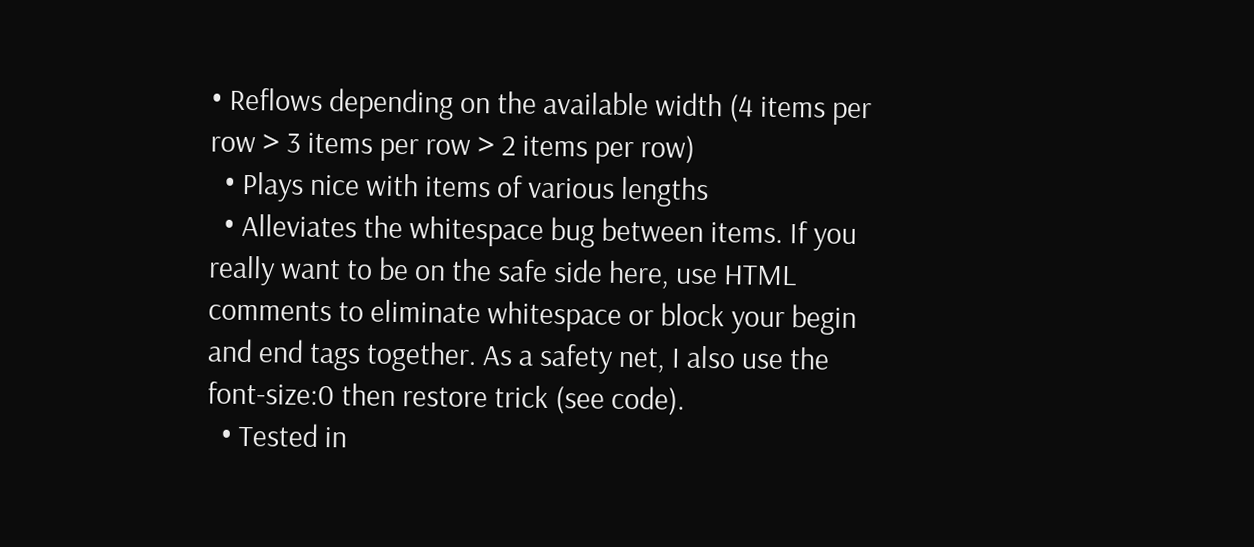• Reflows depending on the available width (4 items per row > 3 items per row > 2 items per row)
  • Plays nice with items of various lengths
  • Alleviates the whitespace bug between items. If you really want to be on the safe side here, use HTML comments to eliminate whitespace or block your begin and end tags together. As a safety net, I also use the font-size:0 then restore trick (see code).
  • Tested in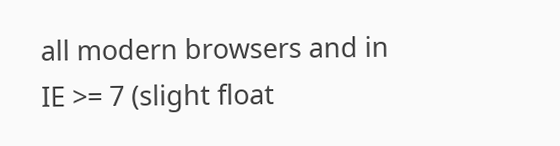all modern browsers and in IE >= 7 (slight float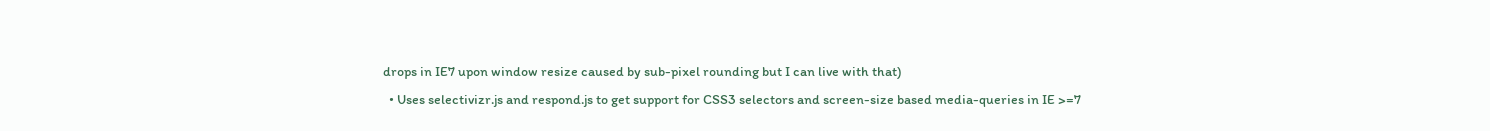drops in IE7 upon window resize caused by sub-pixel rounding but I can live with that)
  • Uses selectivizr.js and respond.js to get support for CSS3 selectors and screen-size based media-queries in IE >=7